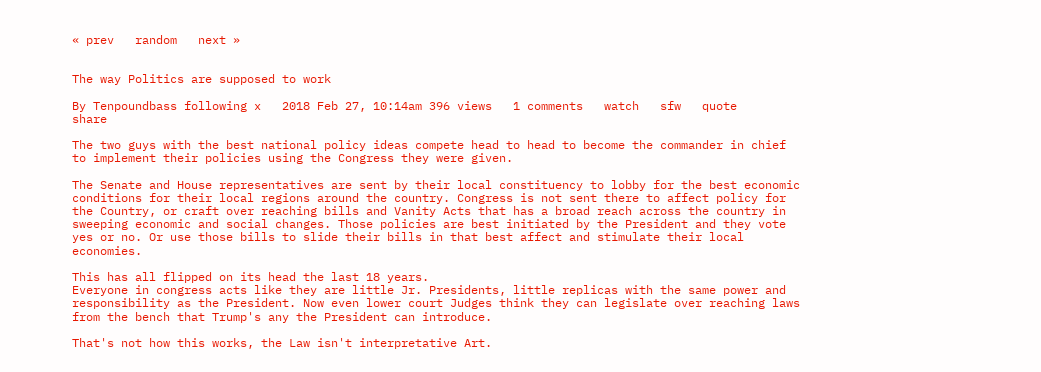« prev   random   next »


The way Politics are supposed to work

By Tenpoundbass following x   2018 Feb 27, 10:14am 396 views   1 comments   watch   sfw   quote     share

The two guys with the best national policy ideas compete head to head to become the commander in chief to implement their policies using the Congress they were given.

The Senate and House representatives are sent by their local constituency to lobby for the best economic conditions for their local regions around the country. Congress is not sent there to affect policy for the Country, or craft over reaching bills and Vanity Acts that has a broad reach across the country in sweeping economic and social changes. Those policies are best initiated by the President and they vote yes or no. Or use those bills to slide their bills in that best affect and stimulate their local economies.

This has all flipped on its head the last 18 years.
Everyone in congress acts like they are little Jr. Presidents, little replicas with the same power and responsibility as the President. Now even lower court Judges think they can legislate over reaching laws from the bench that Trump's any the President can introduce.

That's not how this works, the Law isn't interpretative Art.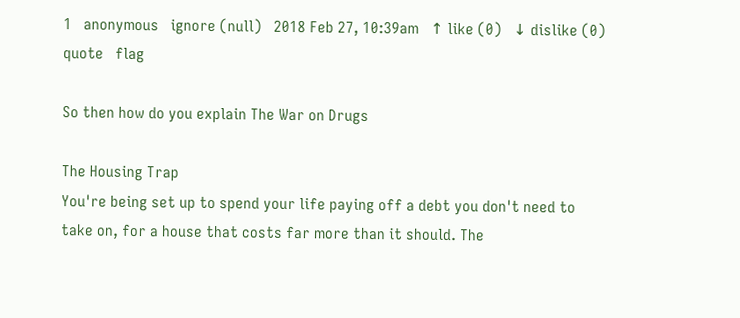1   anonymous   ignore (null)   2018 Feb 27, 10:39am   ↑ like (0)   ↓ dislike (0)   quote   flag

So then how do you explain The War on Drugs

The Housing Trap
You're being set up to spend your life paying off a debt you don't need to take on, for a house that costs far more than it should. The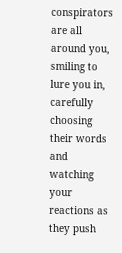conspirators are all around you, smiling to lure you in, carefully choosing their words and watching your reactions as they push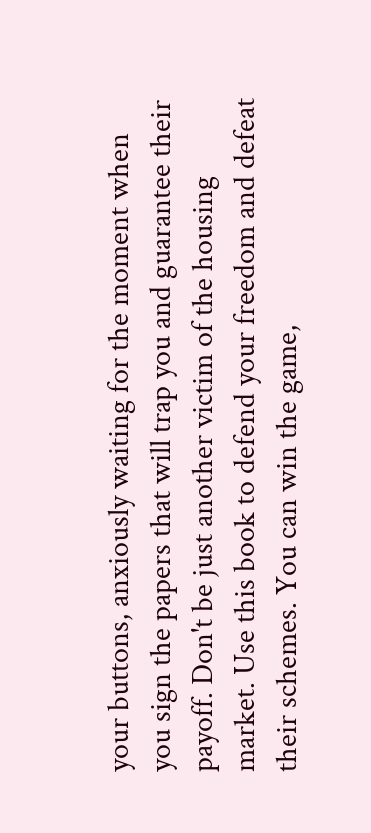your buttons, anxiously waiting for the moment when you sign the papers that will trap you and guarantee their payoff. Don't be just another victim of the housing market. Use this book to defend your freedom and defeat their schemes. You can win the game,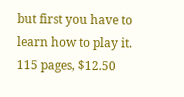but first you have to learn how to play it.
115 pages, $12.50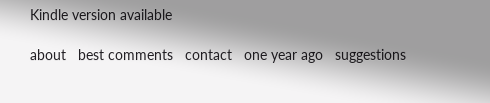Kindle version available

about   best comments   contact   one year ago   suggestions